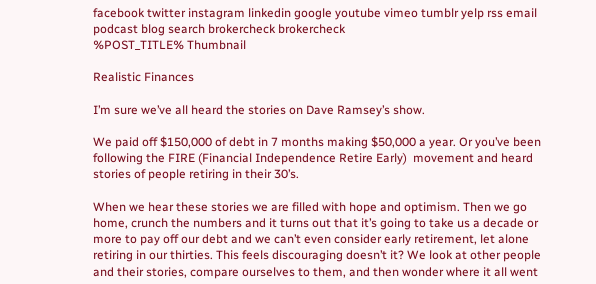facebook twitter instagram linkedin google youtube vimeo tumblr yelp rss email podcast blog search brokercheck brokercheck
%POST_TITLE% Thumbnail

Realistic Finances

I’m sure we’ve all heard the stories on Dave Ramsey’s show.

We paid off $150,000 of debt in 7 months making $50,000 a year. Or you’ve been following the FIRE (Financial Independence Retire Early)  movement and heard stories of people retiring in their 30’s.

When we hear these stories we are filled with hope and optimism. Then we go home, crunch the numbers and it turns out that it’s going to take us a decade or more to pay off our debt and we can’t even consider early retirement, let alone retiring in our thirties. This feels discouraging doesn’t it? We look at other people and their stories, compare ourselves to them, and then wonder where it all went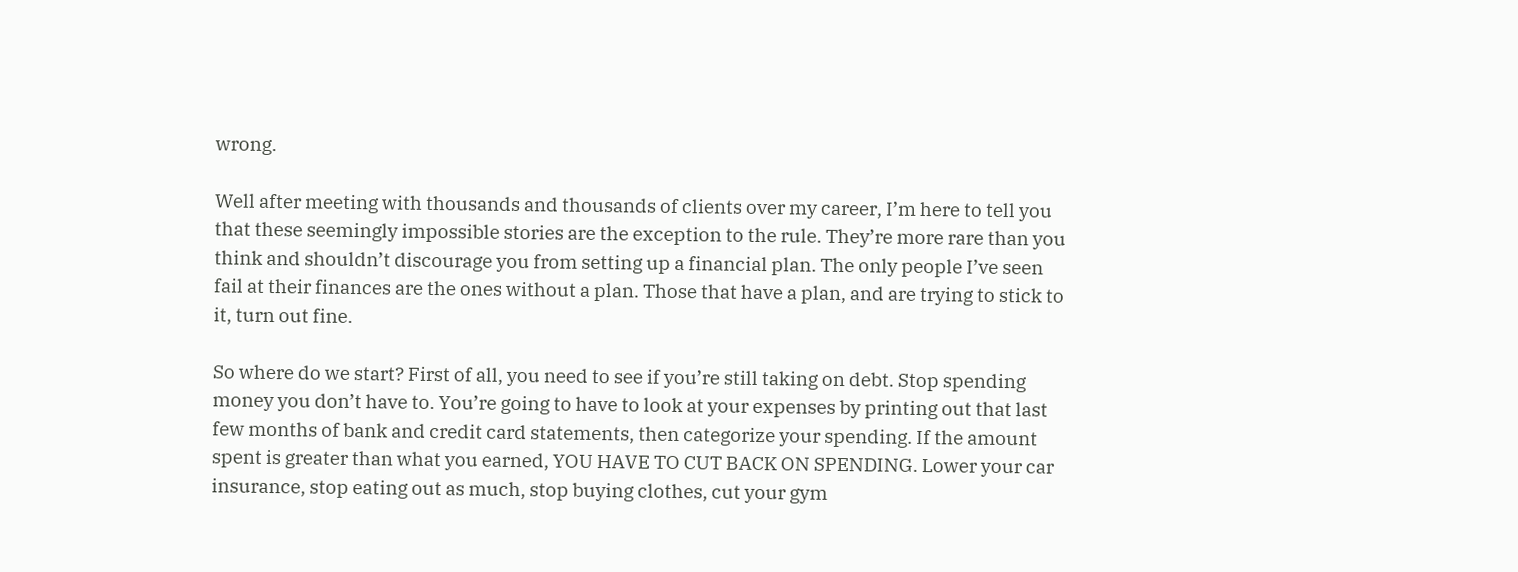wrong.

Well after meeting with thousands and thousands of clients over my career, I’m here to tell you that these seemingly impossible stories are the exception to the rule. They’re more rare than you think and shouldn’t discourage you from setting up a financial plan. The only people I’ve seen fail at their finances are the ones without a plan. Those that have a plan, and are trying to stick to it, turn out fine.

So where do we start? First of all, you need to see if you’re still taking on debt. Stop spending money you don’t have to. You’re going to have to look at your expenses by printing out that last few months of bank and credit card statements, then categorize your spending. If the amount spent is greater than what you earned, YOU HAVE TO CUT BACK ON SPENDING. Lower your car insurance, stop eating out as much, stop buying clothes, cut your gym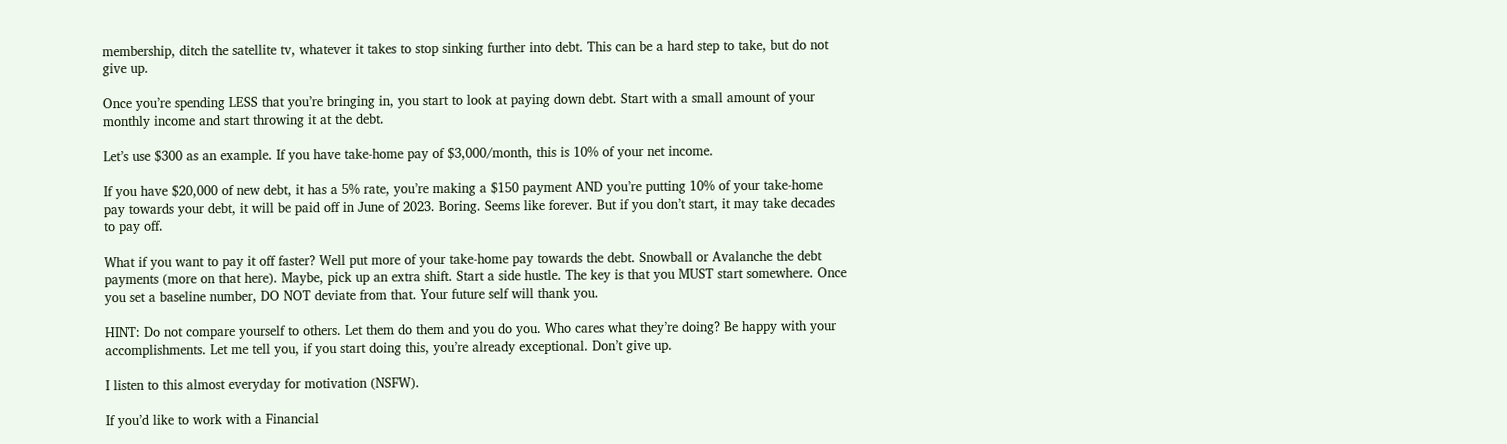membership, ditch the satellite tv, whatever it takes to stop sinking further into debt. This can be a hard step to take, but do not give up.

Once you’re spending LESS that you’re bringing in, you start to look at paying down debt. Start with a small amount of your monthly income and start throwing it at the debt.

Let’s use $300 as an example. If you have take-home pay of $3,000/month, this is 10% of your net income.

If you have $20,000 of new debt, it has a 5% rate, you’re making a $150 payment AND you’re putting 10% of your take-home pay towards your debt, it will be paid off in June of 2023. Boring. Seems like forever. But if you don’t start, it may take decades to pay off.

What if you want to pay it off faster? Well put more of your take-home pay towards the debt. Snowball or Avalanche the debt payments (more on that here). Maybe, pick up an extra shift. Start a side hustle. The key is that you MUST start somewhere. Once you set a baseline number, DO NOT deviate from that. Your future self will thank you.

HINT: Do not compare yourself to others. Let them do them and you do you. Who cares what they’re doing? Be happy with your accomplishments. Let me tell you, if you start doing this, you’re already exceptional. Don’t give up.

I listen to this almost everyday for motivation (NSFW).

If you’d like to work with a Financial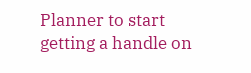Planner to start getting a handle on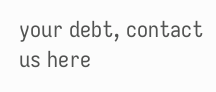your debt, contact us here